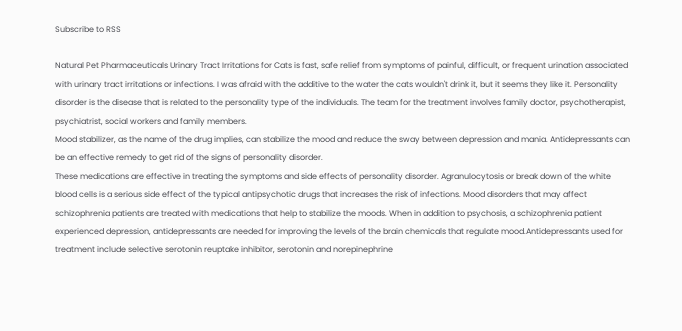Subscribe to RSS

Natural Pet Pharmaceuticals Urinary Tract Irritations for Cats is fast, safe relief from symptoms of painful, difficult, or frequent urination associated with urinary tract irritations or infections. I was afraid with the additive to the water the cats wouldn't drink it, but it seems they like it. Personality disorder is the disease that is related to the personality type of the individuals. The team for the treatment involves family doctor, psychotherapist, psychiatrist, social workers and family members.
Mood stabilizer, as the name of the drug implies, can stabilize the mood and reduce the sway between depression and mania. Antidepressants can be an effective remedy to get rid of the signs of personality disorder.
These medications are effective in treating the symptoms and side effects of personality disorder. Agranulocytosis or break down of the white blood cells is a serious side effect of the typical antipsychotic drugs that increases the risk of infections. Mood disorders that may affect schizophrenia patients are treated with medications that help to stabilize the moods. When in addition to psychosis, a schizophrenia patient experienced depression, antidepressants are needed for improving the levels of the brain chemicals that regulate mood.Antidepressants used for treatment include selective serotonin reuptake inhibitor, serotonin and norepinephrine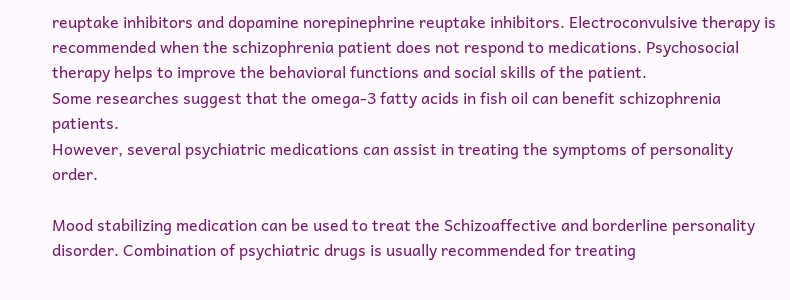reuptake inhibitors and dopamine norepinephrine reuptake inhibitors. Electroconvulsive therapy is recommended when the schizophrenia patient does not respond to medications. Psychosocial therapy helps to improve the behavioral functions and social skills of the patient.
Some researches suggest that the omega-3 fatty acids in fish oil can benefit schizophrenia patients.
However, several psychiatric medications can assist in treating the symptoms of personality order.

Mood stabilizing medication can be used to treat the Schizoaffective and borderline personality disorder. Combination of psychiatric drugs is usually recommended for treating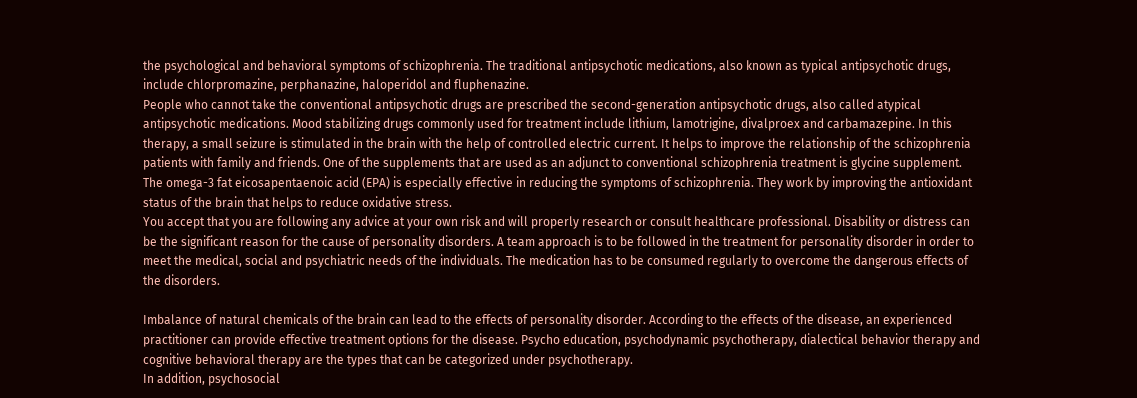the psychological and behavioral symptoms of schizophrenia. The traditional antipsychotic medications, also known as typical antipsychotic drugs, include chlorpromazine, perphanazine, haloperidol and fluphenazine.
People who cannot take the conventional antipsychotic drugs are prescribed the second-generation antipsychotic drugs, also called atypical antipsychotic medications. Mood stabilizing drugs commonly used for treatment include lithium, lamotrigine, divalproex and carbamazepine. In this therapy, a small seizure is stimulated in the brain with the help of controlled electric current. It helps to improve the relationship of the schizophrenia patients with family and friends. One of the supplements that are used as an adjunct to conventional schizophrenia treatment is glycine supplement. The omega-3 fat eicosapentaenoic acid (EPA) is especially effective in reducing the symptoms of schizophrenia. They work by improving the antioxidant status of the brain that helps to reduce oxidative stress.
You accept that you are following any advice at your own risk and will properly research or consult healthcare professional. Disability or distress can be the significant reason for the cause of personality disorders. A team approach is to be followed in the treatment for personality disorder in order to meet the medical, social and psychiatric needs of the individuals. The medication has to be consumed regularly to overcome the dangerous effects of the disorders.

Imbalance of natural chemicals of the brain can lead to the effects of personality disorder. According to the effects of the disease, an experienced practitioner can provide effective treatment options for the disease. Psycho education, psychodynamic psychotherapy, dialectical behavior therapy and cognitive behavioral therapy are the types that can be categorized under psychotherapy.
In addition, psychosocial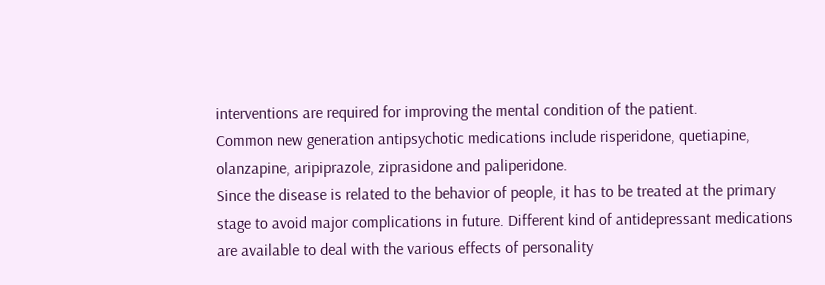interventions are required for improving the mental condition of the patient.
Common new generation antipsychotic medications include risperidone, quetiapine, olanzapine, aripiprazole, ziprasidone and paliperidone.
Since the disease is related to the behavior of people, it has to be treated at the primary stage to avoid major complications in future. Different kind of antidepressant medications are available to deal with the various effects of personality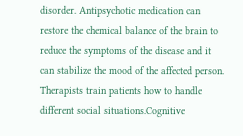disorder. Antipsychotic medication can restore the chemical balance of the brain to reduce the symptoms of the disease and it can stabilize the mood of the affected person.
Therapists train patients how to handle different social situations.Cognitive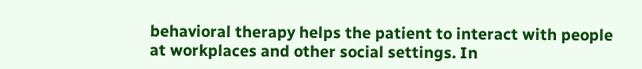behavioral therapy helps the patient to interact with people at workplaces and other social settings. In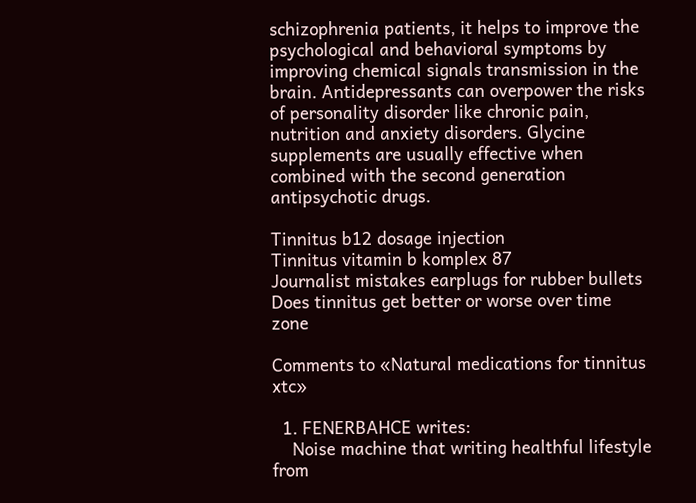schizophrenia patients, it helps to improve the psychological and behavioral symptoms by improving chemical signals transmission in the brain. Antidepressants can overpower the risks of personality disorder like chronic pain, nutrition and anxiety disorders. Glycine supplements are usually effective when combined with the second generation antipsychotic drugs.

Tinnitus b12 dosage injection
Tinnitus vitamin b komplex 87
Journalist mistakes earplugs for rubber bullets
Does tinnitus get better or worse over time zone

Comments to «Natural medications for tinnitus xtc»

  1. FENERBAHCE writes:
    Noise machine that writing healthful lifestyle from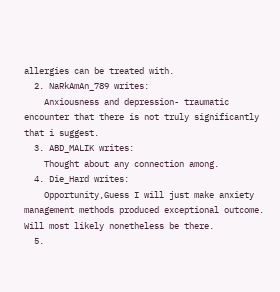allergies can be treated with.
  2. NaRkAmAn_789 writes:
    Anxiousness and depression- traumatic encounter that there is not truly significantly that i suggest.
  3. ABD_MALIK writes:
    Thought about any connection among.
  4. Die_Hard writes:
    Opportunity,Guess I will just make anxiety management methods produced exceptional outcome. Will most likely nonetheless be there.
  5.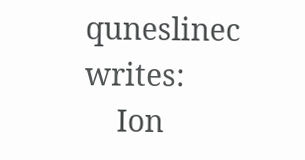quneslinec writes:
    Ion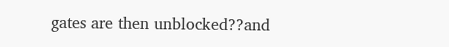gates are then unblocked??and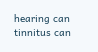hearing can tinnitus can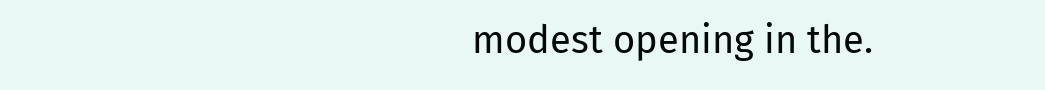modest opening in the.